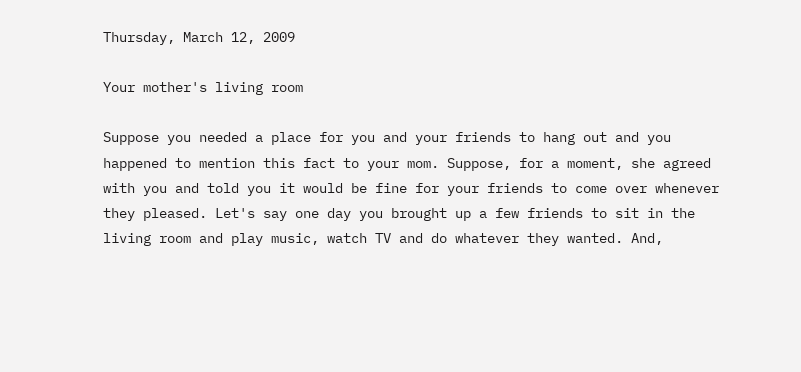Thursday, March 12, 2009

Your mother's living room

Suppose you needed a place for you and your friends to hang out and you happened to mention this fact to your mom. Suppose, for a moment, she agreed with you and told you it would be fine for your friends to come over whenever they pleased. Let's say one day you brought up a few friends to sit in the living room and play music, watch TV and do whatever they wanted. And,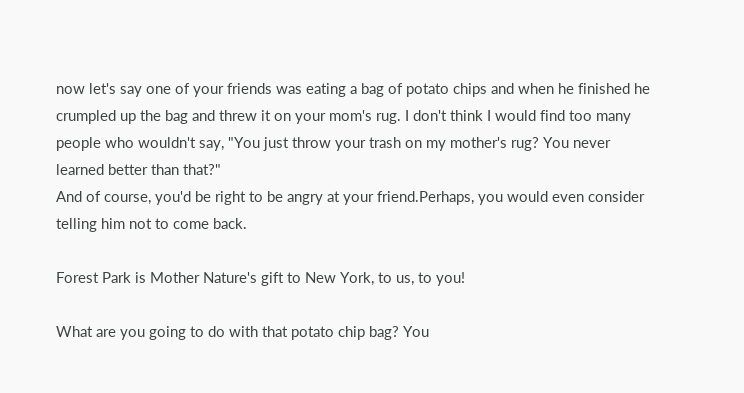now let's say one of your friends was eating a bag of potato chips and when he finished he crumpled up the bag and threw it on your mom's rug. I don't think I would find too many people who wouldn't say, "You just throw your trash on my mother's rug? You never learned better than that?"
And of course, you'd be right to be angry at your friend.Perhaps, you would even consider telling him not to come back.

Forest Park is Mother Nature's gift to New York, to us, to you!

What are you going to do with that potato chip bag? You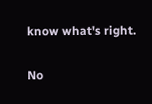know what's right.

No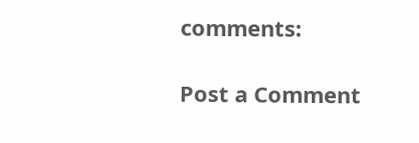comments:

Post a Comment